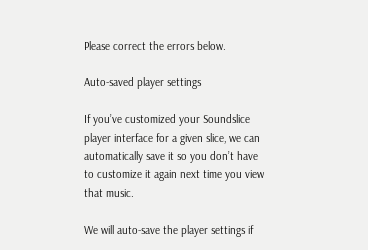Please correct the errors below.

Auto-saved player settings

If you’ve customized your Soundslice player interface for a given slice, we can automatically save it so you don’t have to customize it again next time you view that music.

We will auto-save the player settings if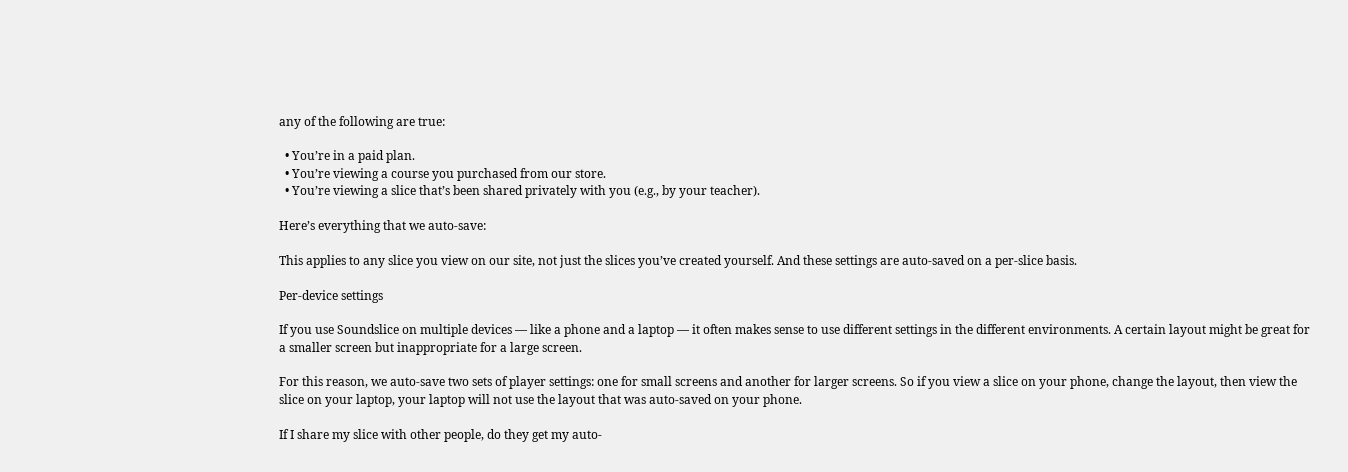any of the following are true:

  • You’re in a paid plan.
  • You’re viewing a course you purchased from our store.
  • You’re viewing a slice that’s been shared privately with you (e.g., by your teacher).

Here’s everything that we auto-save:

This applies to any slice you view on our site, not just the slices you’ve created yourself. And these settings are auto-saved on a per-slice basis.

Per-device settings

If you use Soundslice on multiple devices — like a phone and a laptop — it often makes sense to use different settings in the different environments. A certain layout might be great for a smaller screen but inappropriate for a large screen.

For this reason, we auto-save two sets of player settings: one for small screens and another for larger screens. So if you view a slice on your phone, change the layout, then view the slice on your laptop, your laptop will not use the layout that was auto-saved on your phone.

If I share my slice with other people, do they get my auto-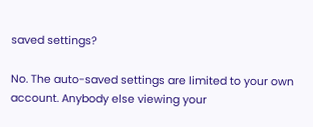saved settings?

No. The auto-saved settings are limited to your own account. Anybody else viewing your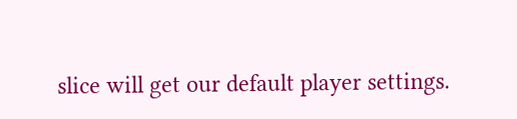slice will get our default player settings.